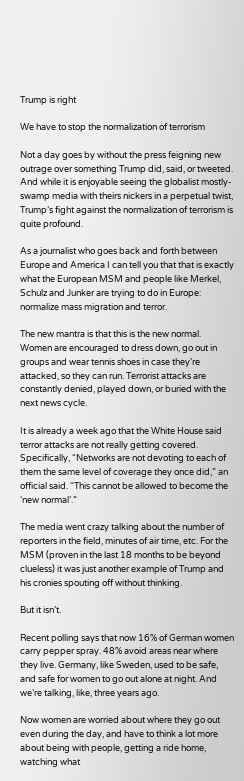Trump is right

We have to stop the normalization of terrorism

Not a day goes by without the press feigning new outrage over something Trump did, said, or tweeted. And while it is enjoyable seeing the globalist mostly-swamp media with theirs nickers in a perpetual twist, Trump’s fight against the normalization of terrorism is quite profound.

As a journalist who goes back and forth between Europe and America I can tell you that that is exactly what the European MSM and people like Merkel, Schulz and Junker are trying to do in Europe: normalize mass migration and terror.

The new mantra is that this is the new normal. Women are encouraged to dress down, go out in groups and wear tennis shoes in case they’re attacked, so they can run. Terrorist attacks are constantly denied, played down, or buried with the next news cycle.

It is already a week ago that the White House said terror attacks are not really getting covered. Specifically, “Networks are not devoting to each of them the same level of coverage they once did,” an official said. “This cannot be allowed to become the ‘new normal’.”

The media went crazy talking about the number of reporters in the field, minutes of air time, etc. For the MSM (proven in the last 18 months to be beyond clueless) it was just another example of Trump and his cronies spouting off without thinking.

But it isn’t.

Recent polling says that now 16% of German women carry pepper spray. 48% avoid areas near where they live. Germany, like Sweden, used to be safe, and safe for women to go out alone at night. And we’re talking, like, three years ago.

Now women are worried about where they go out even during the day, and have to think a lot more about being with people, getting a ride home, watching what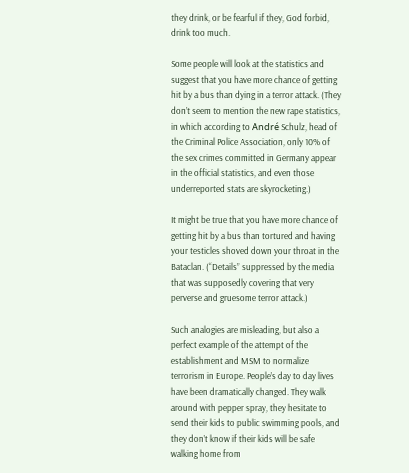they drink, or be fearful if they, God forbid, drink too much.

Some people will look at the statistics and suggest that you have more chance of getting hit by a bus than dying in a terror attack. (They don’t seem to mention the new rape statistics, in which according to André Schulz, head of the Criminal Police Association, only 10% of the sex crimes committed in Germany appear in the official statistics, and even those underreported stats are skyrocketing.)

It might be true that you have more chance of getting hit by a bus than tortured and having your testicles shoved down your throat in the Bataclan. (“Details” suppressed by the media that was supposedly covering that very perverse and gruesome terror attack.)

Such analogies are misleading, but also a perfect example of the attempt of the establishment and MSM to normalize terrorism in Europe. People’s day to day lives have been dramatically changed. They walk around with pepper spray, they hesitate to send their kids to public swimming pools, and they don’t know if their kids will be safe walking home from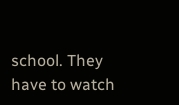school. They have to watch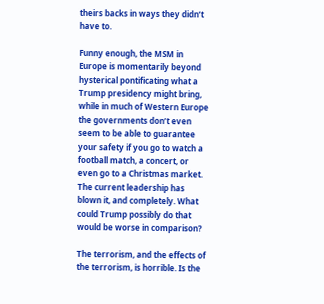theirs backs in ways they didn’t have to.

Funny enough, the MSM in Europe is momentarily beyond hysterical pontificating what a Trump presidency might bring, while in much of Western Europe the governments don’t even seem to be able to guarantee your safety if you go to watch a football match, a concert, or even go to a Christmas market. The current leadership has blown it, and completely. What could Trump possibly do that would be worse in comparison?

The terrorism, and the effects of the terrorism, is horrible. Is the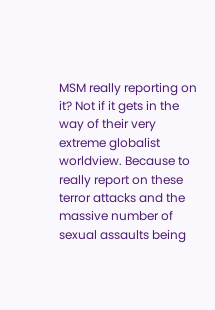MSM really reporting on it? Not if it gets in the way of their very extreme globalist worldview. Because to really report on these terror attacks and the massive number of sexual assaults being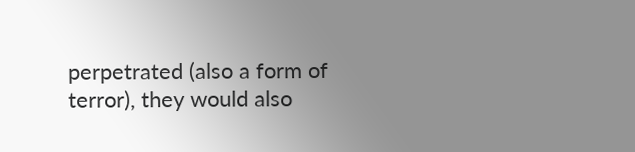perpetrated (also a form of terror), they would also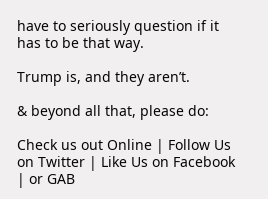have to seriously question if it has to be that way.

Trump is, and they aren’t.

& beyond all that, please do:

Check us out Online | Follow Us on Twitter | Like Us on Facebook | or GAB